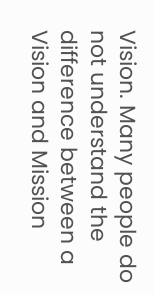Vision. Many people do not understand the difference between a Vision and Mission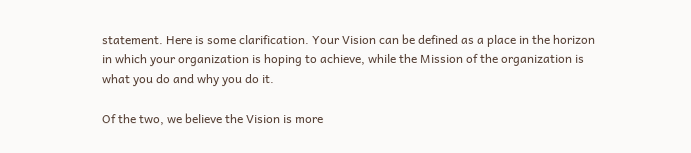statement. Here is some clarification. Your Vision can be defined as a place in the horizon in which your organization is hoping to achieve, while the Mission of the organization is what you do and why you do it.

Of the two, we believe the Vision is more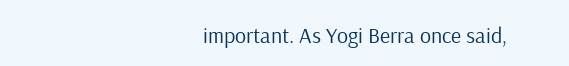important. As Yogi Berra once said,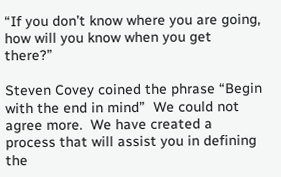“If you don’t know where you are going, how will you know when you get there?”

Steven Covey coined the phrase “Begin with the end in mind”  We could not agree more.  We have created a process that will assist you in defining the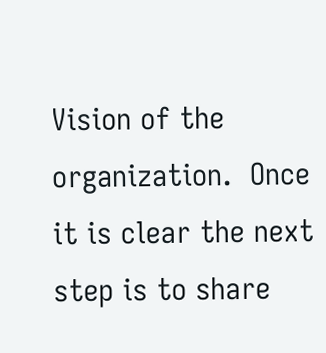Vision of the organization.  Once it is clear the next step is to share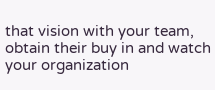that vision with your team, obtain their buy in and watch your organization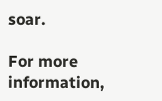soar.

For more information,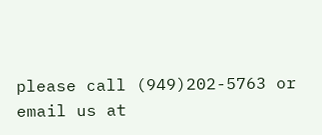please call (949)202-5763 or email us at